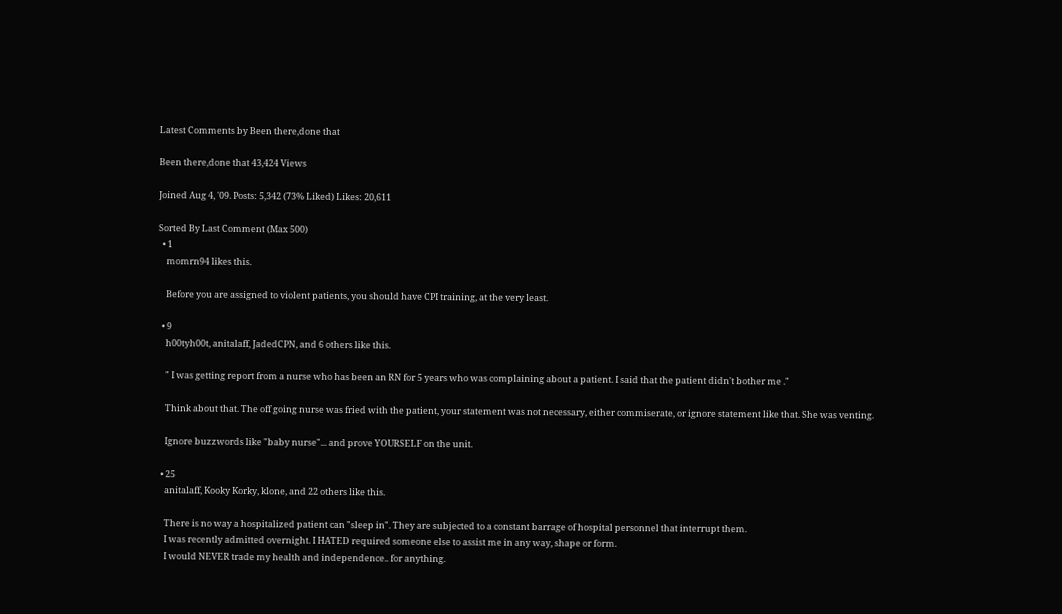Latest Comments by Been there,done that

Been there,done that 43,424 Views

Joined Aug 4, '09. Posts: 5,342 (73% Liked) Likes: 20,611

Sorted By Last Comment (Max 500)
  • 1
    momrn94 likes this.

    Before you are assigned to violent patients, you should have CPI training, at the very least.

  • 9
    h00tyh00t, anitalaff, JadedCPN, and 6 others like this.

    " I was getting report from a nurse who has been an RN for 5 years who was complaining about a patient. I said that the patient didn't bother me ."

    Think about that. The off going nurse was fried with the patient, your statement was not necessary, either commiserate, or ignore statement like that. She was venting.

    Ignore buzzwords like "baby nurse"... and prove YOURSELF on the unit.

  • 25
    anitalaff, Kooky Korky, klone, and 22 others like this.

    There is no way a hospitalized patient can "sleep in". They are subjected to a constant barrage of hospital personnel that interrupt them.
    I was recently admitted overnight. I HATED required someone else to assist me in any way, shape or form.
    I would NEVER trade my health and independence.. for anything.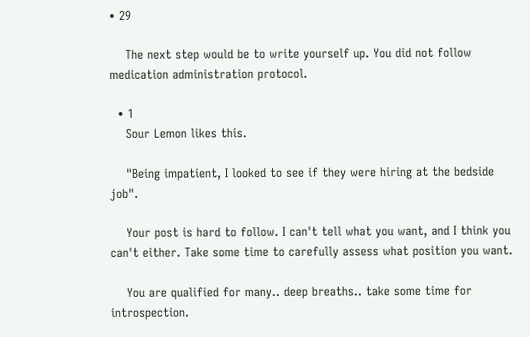• 29

    The next step would be to write yourself up. You did not follow medication administration protocol.

  • 1
    Sour Lemon likes this.

    "Being impatient, I looked to see if they were hiring at the bedside job".

    Your post is hard to follow. I can't tell what you want, and I think you can't either. Take some time to carefully assess what position you want.

    You are qualified for many.. deep breaths.. take some time for introspection.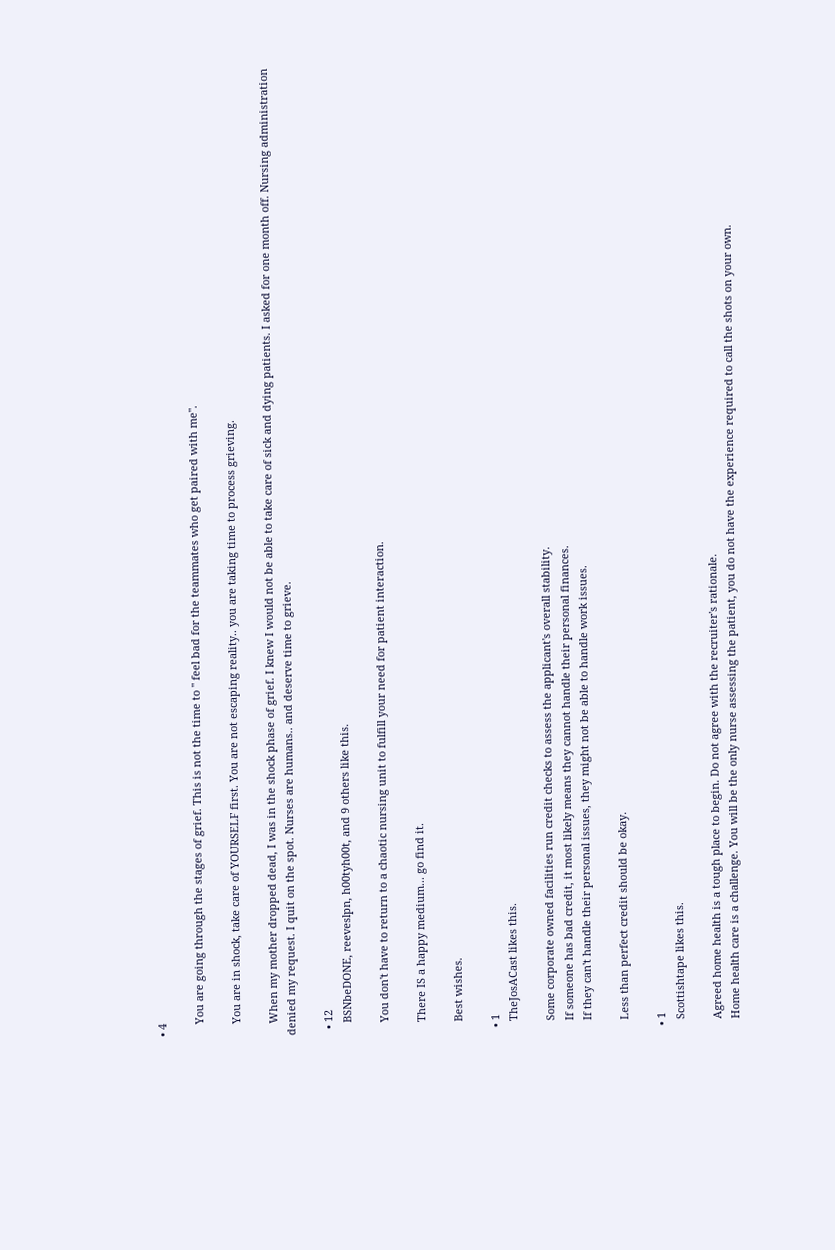• 4

    You are going through the stages of grief. This is not the time to " feel bad for the teammates who get paired with me".

    You are in shock, take care of YOURSELF first. You are not escaping reality.. you are taking time to process grieving.

    When my mother dropped dead, I was in the shock phase of grief. I knew I would not be able to take care of sick and dying patients. I asked for one month off. Nursing administration denied my request. I quit on the spot. Nurses are humans.. and deserve time to grieve.

  • 12
    BSNbeDONE, reeveslpn, h00tyh00t, and 9 others like this.

    You don't have to return to a chaotic nursing unit to fulfill your need for patient interaction.

    There IS a happy medium... go find it.

    Best wishes.

  • 1
    TheJosACast likes this.

    Some corporate owned facilities run credit checks to assess the applicant's overall stability.
    If someone has bad credit, it most likely means they cannot handle their personal finances.
    If they can't handle their personal issues, they might not be able to handle work issues.

    Less than perfect credit should be okay.

  • 1
    Scottishtape likes this.

    Agreed home health is a tough place to begin. Do not agree with the recruiter's rationale.
    Home health care is a challenge. You will be the only nurse assessing the patient, you do not have the experience required to call the shots on your own.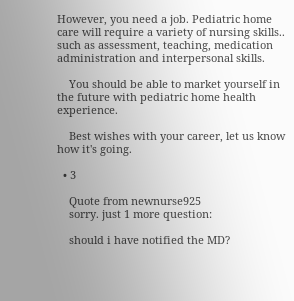However, you need a job. Pediatric home care will require a variety of nursing skills.. such as assessment, teaching, medication administration and interpersonal skills.

    You should be able to market yourself in the future with pediatric home health experience.

    Best wishes with your career, let us know how it's going.

  • 3

    Quote from newnurse925
    sorry. just 1 more question:

    should i have notified the MD?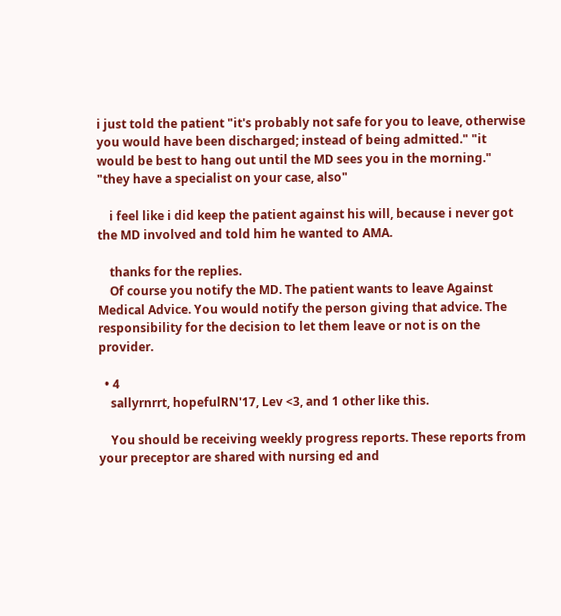i just told the patient "it's probably not safe for you to leave, otherwise you would have been discharged; instead of being admitted." "it would be best to hang out until the MD sees you in the morning." "they have a specialist on your case, also"

    i feel like i did keep the patient against his will, because i never got the MD involved and told him he wanted to AMA.

    thanks for the replies.
    Of course you notify the MD. The patient wants to leave Against Medical Advice. You would notify the person giving that advice. The responsibility for the decision to let them leave or not is on the provider.

  • 4
    sallyrnrrt, hopefulRN'17, Lev <3, and 1 other like this.

    You should be receiving weekly progress reports. These reports from your preceptor are shared with nursing ed and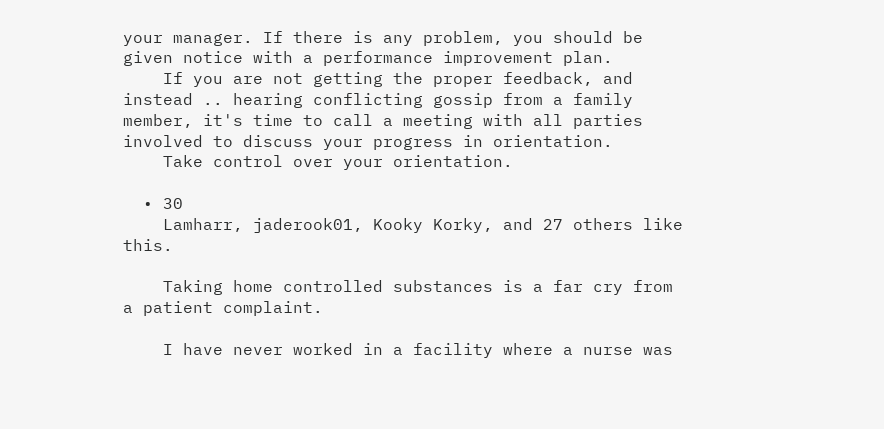your manager. If there is any problem, you should be given notice with a performance improvement plan.
    If you are not getting the proper feedback, and instead .. hearing conflicting gossip from a family member, it's time to call a meeting with all parties involved to discuss your progress in orientation.
    Take control over your orientation.

  • 30
    Lamharr, jaderook01, Kooky Korky, and 27 others like this.

    Taking home controlled substances is a far cry from a patient complaint.

    I have never worked in a facility where a nurse was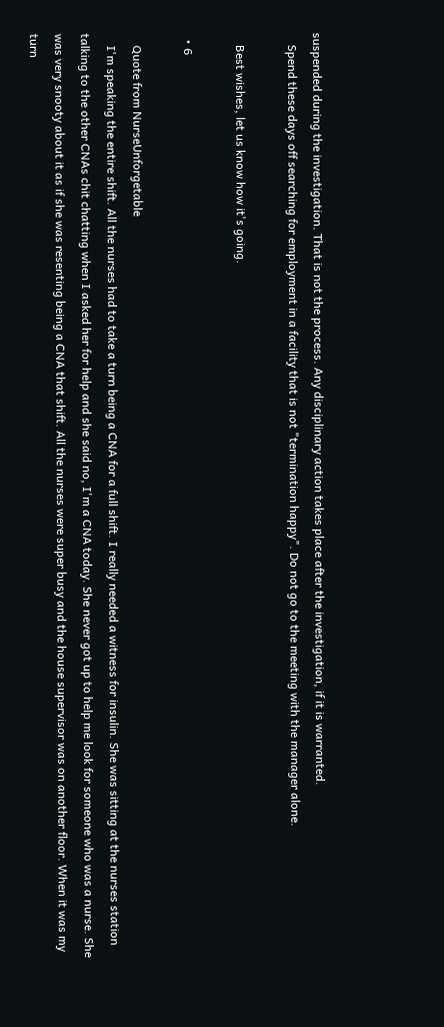suspended during the investigation. That is not the process. Any disciplinary action takes place after the investigation, if it is warranted.
    Spend these days off searching for employment in a facility that is not "termination happy". Do not go to the meeting with the manager alone.

    Best wishes, let us know how it's going.

  • 6

    Quote from NurseUnforgetable
    I'm speaking the entire shift. All the nurses had to take a turn being a CNA for a full shift. I really needed a witness for insulin. She was sitting at the nurses station talking to the other CNAs chit chatting when I asked her for help and she said no, I'm a CNA today. She never got up to help me look for someone who was a nurse. She was very snooty about it as if she was resenting being a CNA that shift. All the nurses were super busy and the house supervisor was on another floor. When it was my turn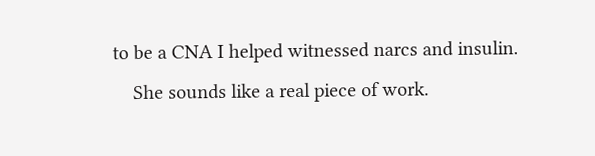to be a CNA I helped witnessed narcs and insulin.
    She sounds like a real piece of work.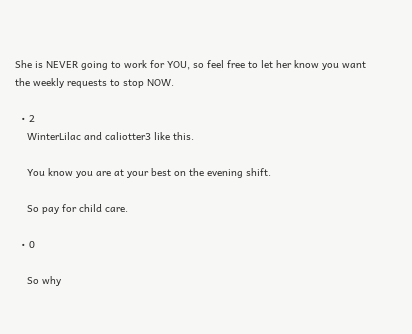She is NEVER going to work for YOU, so feel free to let her know you want the weekly requests to stop NOW.

  • 2
    WinterLilac and caliotter3 like this.

    You know you are at your best on the evening shift.

    So pay for child care.

  • 0

    So why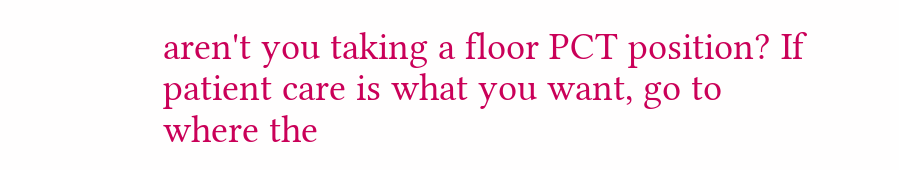aren't you taking a floor PCT position? If patient care is what you want, go to where the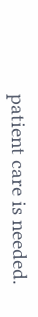patient care is needed.